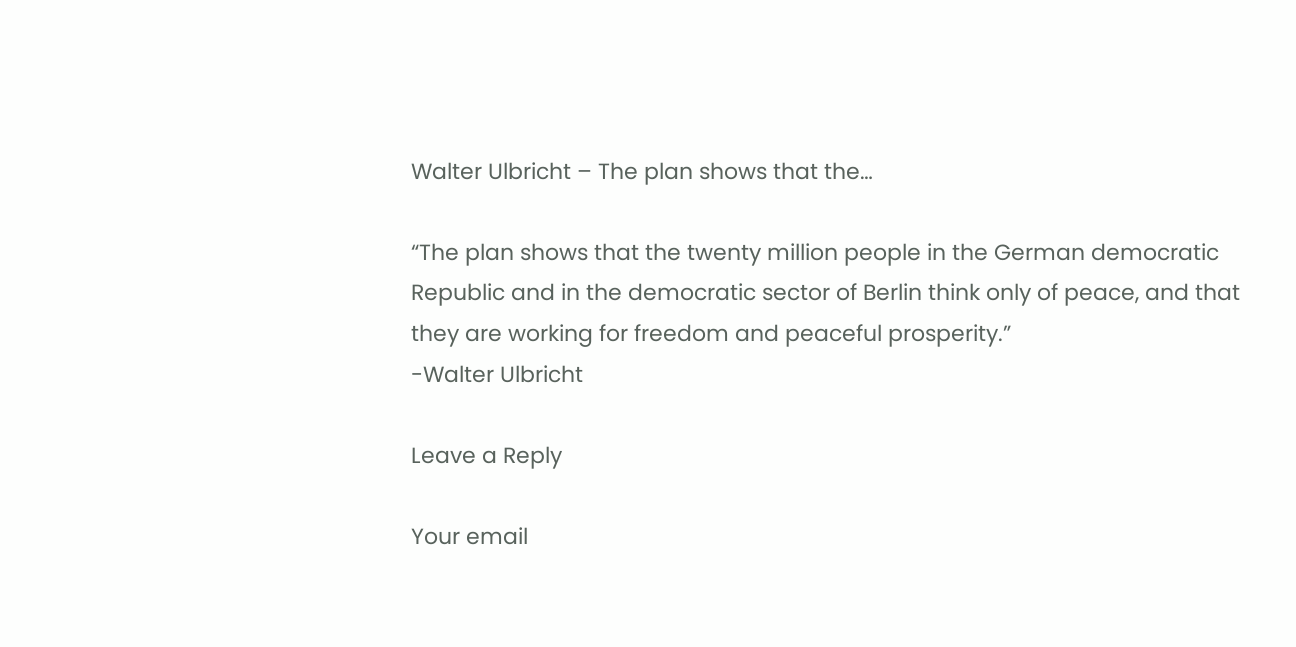Walter Ulbricht – The plan shows that the…

“The plan shows that the twenty million people in the German democratic Republic and in the democratic sector of Berlin think only of peace, and that they are working for freedom and peaceful prosperity.”
-Walter Ulbricht

Leave a Reply

Your email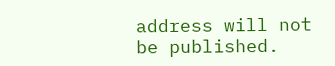address will not be published.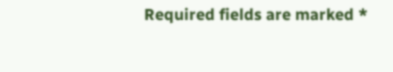Required fields are marked *